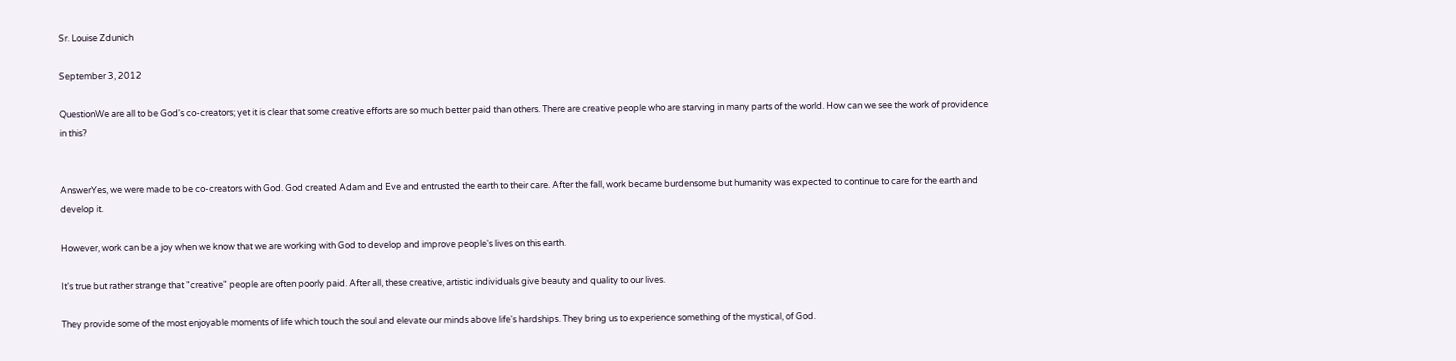Sr. Louise Zdunich

September 3, 2012

QuestionWe are all to be God's co-creators; yet it is clear that some creative efforts are so much better paid than others. There are creative people who are starving in many parts of the world. How can we see the work of providence in this?


AnswerYes, we were made to be co-creators with God. God created Adam and Eve and entrusted the earth to their care. After the fall, work became burdensome but humanity was expected to continue to care for the earth and develop it.

However, work can be a joy when we know that we are working with God to develop and improve people's lives on this earth.

It's true but rather strange that "creative" people are often poorly paid. After all, these creative, artistic individuals give beauty and quality to our lives.

They provide some of the most enjoyable moments of life which touch the soul and elevate our minds above life's hardships. They bring us to experience something of the mystical, of God.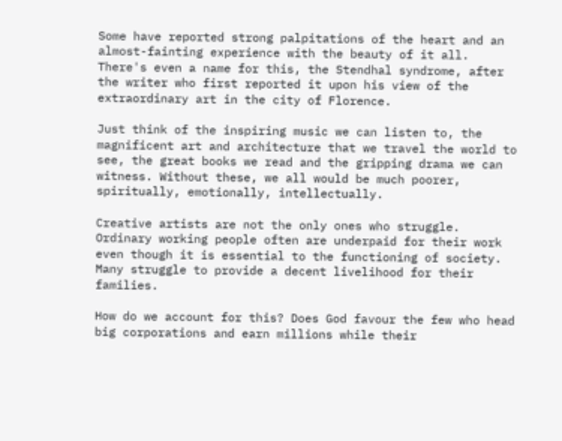Some have reported strong palpitations of the heart and an almost-fainting experience with the beauty of it all. There's even a name for this, the Stendhal syndrome, after the writer who first reported it upon his view of the extraordinary art in the city of Florence.

Just think of the inspiring music we can listen to, the magnificent art and architecture that we travel the world to see, the great books we read and the gripping drama we can witness. Without these, we all would be much poorer, spiritually, emotionally, intellectually.

Creative artists are not the only ones who struggle. Ordinary working people often are underpaid for their work even though it is essential to the functioning of society. Many struggle to provide a decent livelihood for their families.

How do we account for this? Does God favour the few who head big corporations and earn millions while their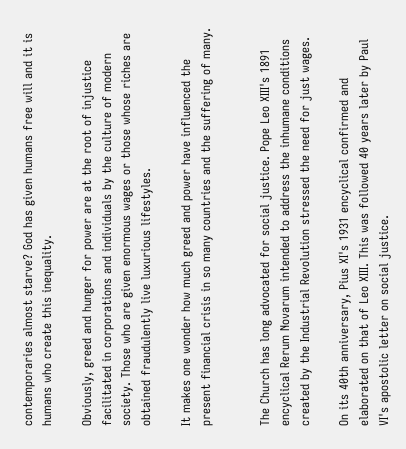contemporaries almost starve? God has given humans free will and it is humans who create this inequality.

Obviously, greed and hunger for power are at the root of injustice facilitated in corporations and individuals by the culture of modern society. Those who are given enormous wages or those whose riches are obtained fraudulently live luxurious lifestyles.

It makes one wonder how much greed and power have influenced the present financial crisis in so many countries and the suffering of many.


The Church has long advocated for social justice. Pope Leo XIII's 1891 encyclical Rerum Novarum intended to address the inhumane conditions created by the Industrial Revolution stressed the need for just wages.

On its 40th anniversary, Pius XI's 1931 encyclical confirmed and elaborated on that of Leo XIII. This was followed 40 years later by Paul VI's apostolic letter on social justice.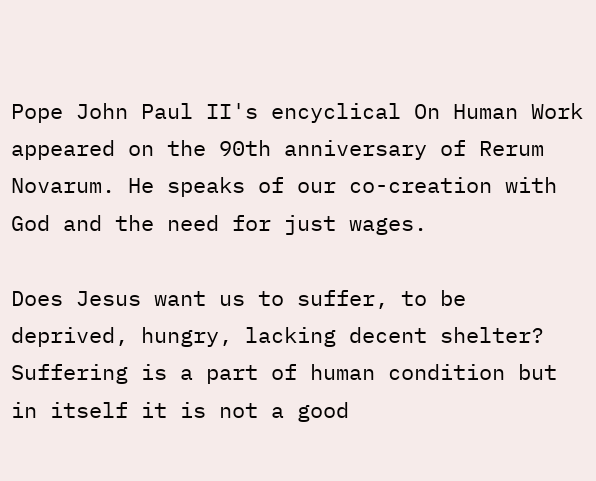Pope John Paul II's encyclical On Human Work appeared on the 90th anniversary of Rerum Novarum. He speaks of our co-creation with God and the need for just wages.

Does Jesus want us to suffer, to be deprived, hungry, lacking decent shelter? Suffering is a part of human condition but in itself it is not a good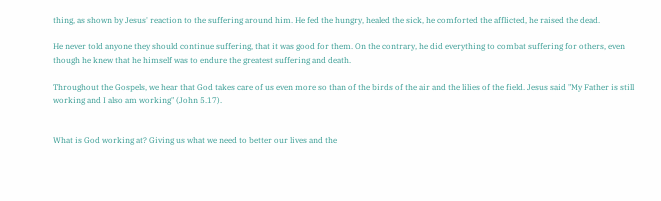thing, as shown by Jesus' reaction to the suffering around him. He fed the hungry, healed the sick, he comforted the afflicted, he raised the dead.

He never told anyone they should continue suffering, that it was good for them. On the contrary, he did everything to combat suffering for others, even though he knew that he himself was to endure the greatest suffering and death.

Throughout the Gospels, we hear that God takes care of us even more so than of the birds of the air and the lilies of the field. Jesus said "My Father is still working and I also am working" (John 5.17).


What is God working at? Giving us what we need to better our lives and the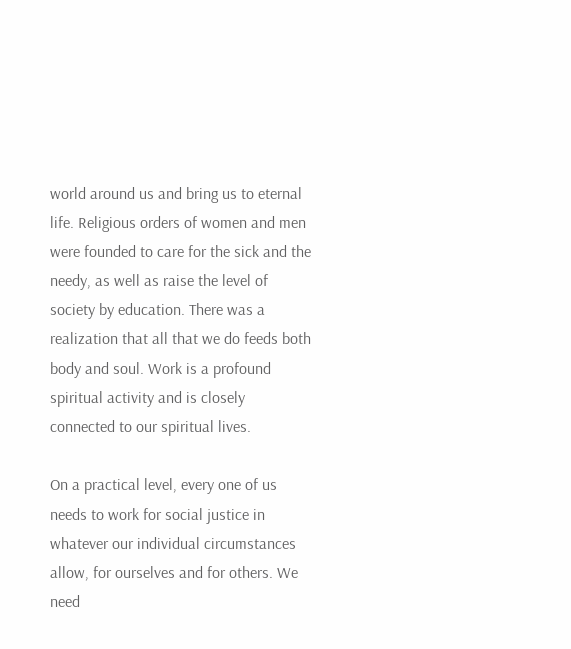world around us and bring us to eternal life. Religious orders of women and men were founded to care for the sick and the needy, as well as raise the level of society by education. There was a realization that all that we do feeds both body and soul. Work is a profound spiritual activity and is closely connected to our spiritual lives.

On a practical level, every one of us needs to work for social justice in whatever our individual circumstances allow, for ourselves and for others. We need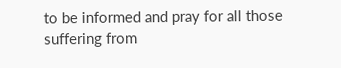to be informed and pray for all those suffering from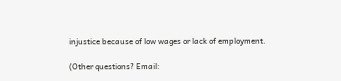injustice because of low wages or lack of employment.

(Other questions? Email: